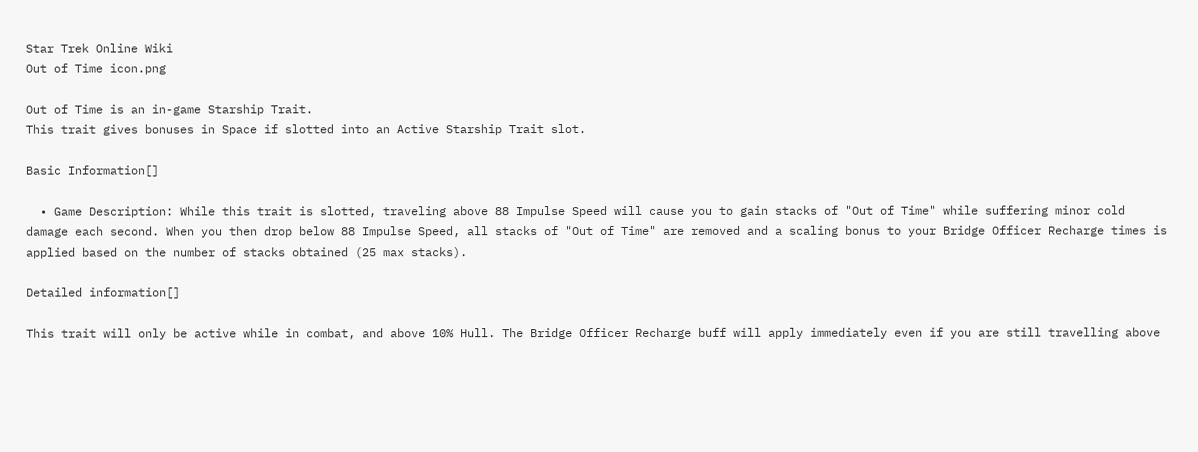Star Trek Online Wiki
Out of Time icon.png

Out of Time is an in-game Starship Trait.
This trait gives bonuses in Space if slotted into an Active Starship Trait slot.

Basic Information[]

  • Game Description: While this trait is slotted, traveling above 88 Impulse Speed will cause you to gain stacks of "Out of Time" while suffering minor cold damage each second. When you then drop below 88 Impulse Speed, all stacks of "Out of Time" are removed and a scaling bonus to your Bridge Officer Recharge times is applied based on the number of stacks obtained (25 max stacks).

Detailed information[]

This trait will only be active while in combat, and above 10% Hull. The Bridge Officer Recharge buff will apply immediately even if you are still travelling above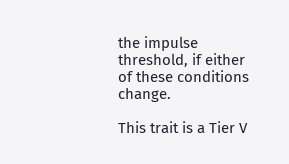the impulse threshold, if either of these conditions change.

This trait is a Tier V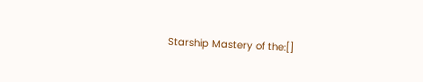Starship Mastery of the:[]